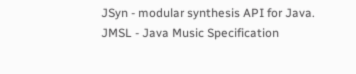JSyn - modular synthesis API for Java.
JMSL - Java Music Specification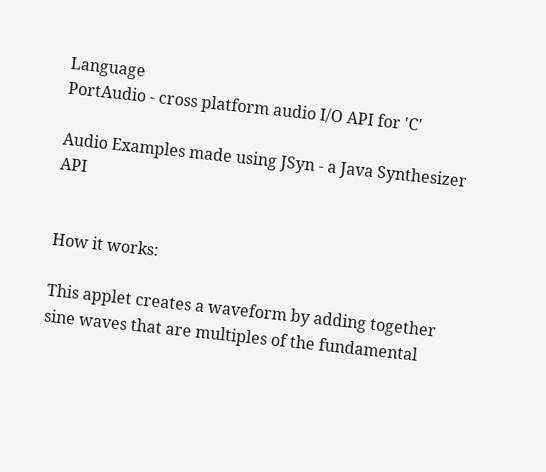Language
PortAudio - cross platform audio I/O API for 'C'

Audio Examples made using JSyn - a Java Synthesizer API


How it works:

This applet creates a waveform by adding together sine waves that are multiples of the fundamental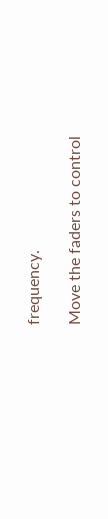frequency.

Move the faders to control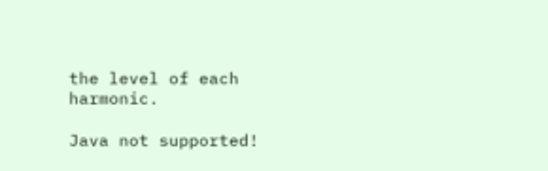the level of each harmonic.

Java not supported!